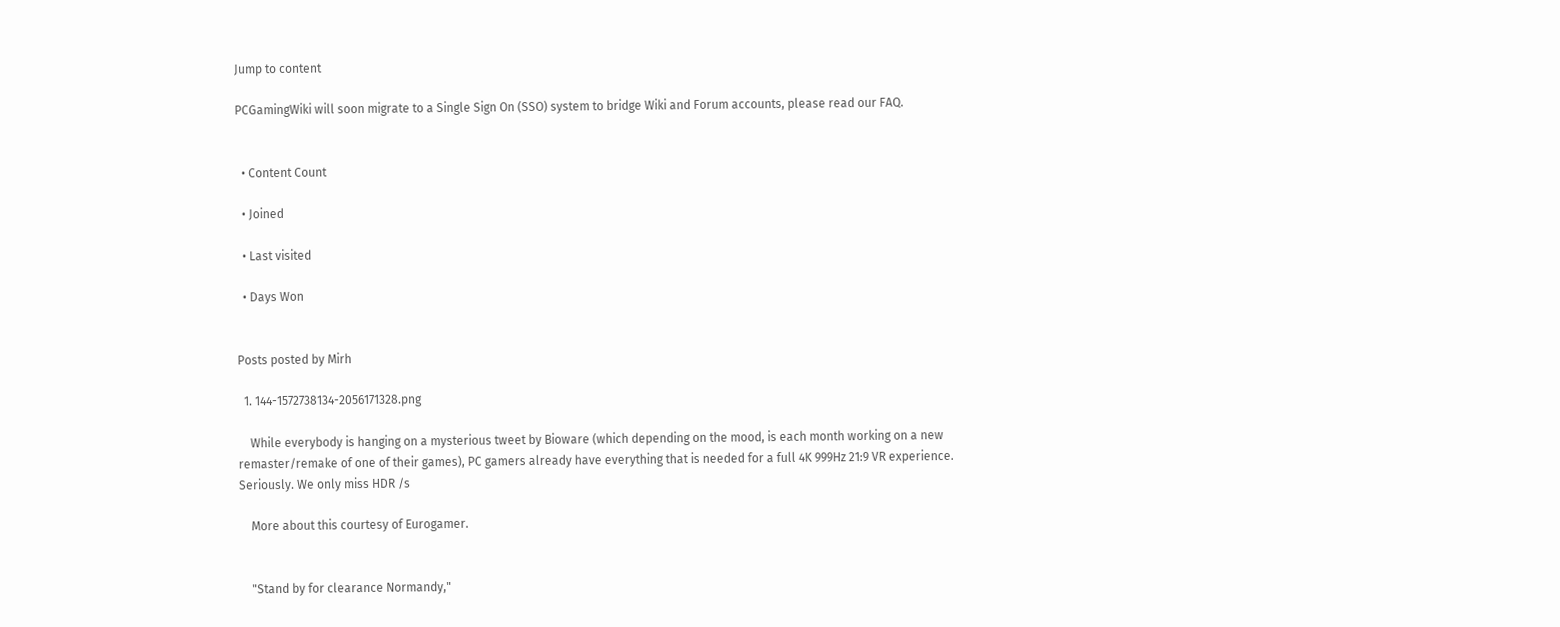Jump to content

PCGamingWiki will soon migrate to a Single Sign On (SSO) system to bridge Wiki and Forum accounts, please read our FAQ.


  • Content Count

  • Joined

  • Last visited

  • Days Won


Posts posted by Mirh

  1. 144-1572738134-2056171328.png

    While everybody is hanging on a mysterious tweet by Bioware (which depending on the mood, is each month working on a new remaster/remake of one of their games), PC gamers already have everything that is needed for a full 4K 999Hz 21:9 VR experience. Seriously. We only miss HDR /s

    More about this courtesy of Eurogamer.


    "Stand by for clearance Normandy,"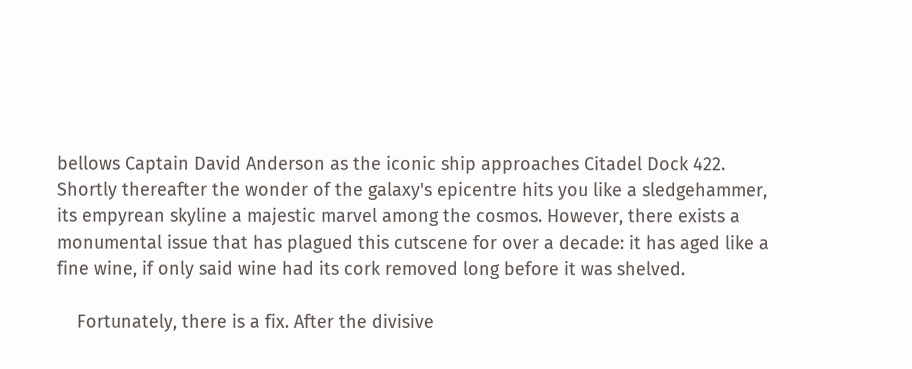bellows Captain David Anderson as the iconic ship approaches Citadel Dock 422. Shortly thereafter the wonder of the galaxy's epicentre hits you like a sledgehammer, its empyrean skyline a majestic marvel among the cosmos. However, there exists a monumental issue that has plagued this cutscene for over a decade: it has aged like a fine wine, if only said wine had its cork removed long before it was shelved.

    Fortunately, there is a fix. After the divisive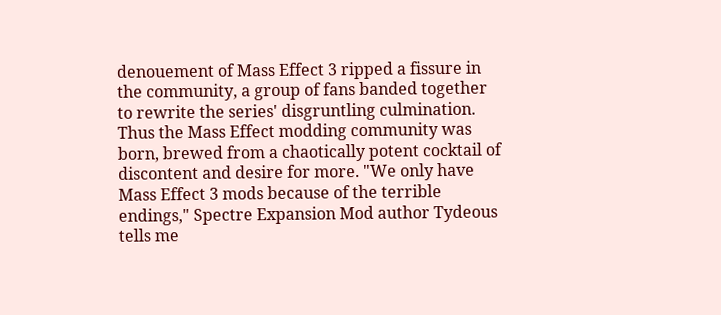denouement of Mass Effect 3 ripped a fissure in the community, a group of fans banded together to rewrite the series' disgruntling culmination. Thus the Mass Effect modding community was born, brewed from a chaotically potent cocktail of discontent and desire for more. "We only have Mass Effect 3 mods because of the terrible endings," Spectre Expansion Mod author Tydeous tells me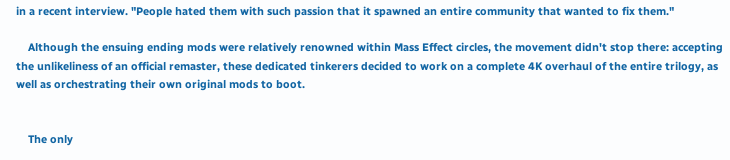in a recent interview. "People hated them with such passion that it spawned an entire community that wanted to fix them."

    Although the ensuing ending mods were relatively renowned within Mass Effect circles, the movement didn't stop there: accepting the unlikeliness of an official remaster, these dedicated tinkerers decided to work on a complete 4K overhaul of the entire trilogy, as well as orchestrating their own original mods to boot.


    The only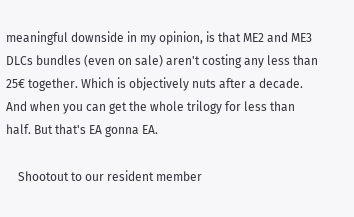meaningful downside in my opinion, is that ME2 and ME3 DLCs bundles (even on sale) aren't costing any less than 25€ together. Which is objectively nuts after a decade. And when you can get the whole trilogy for less than half. But that's EA gonna EA.

    Shootout to our resident member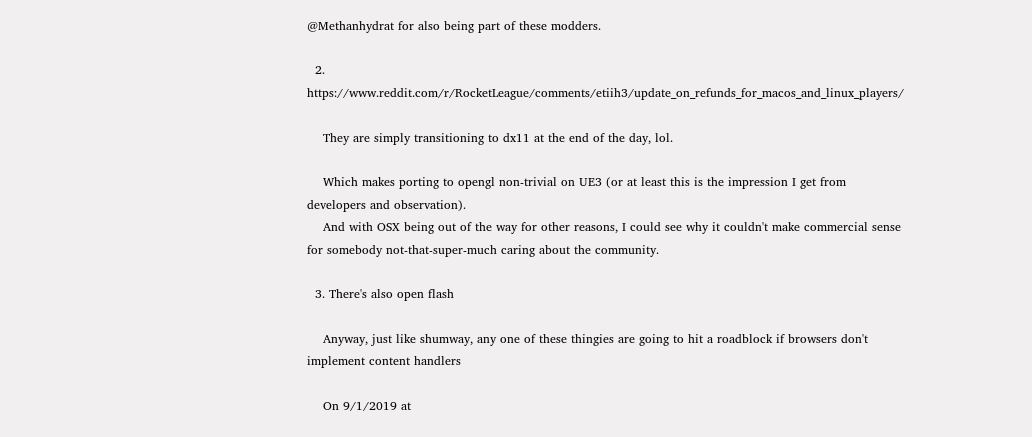@Methanhydrat for also being part of these modders.

  2. https://www.reddit.com/r/RocketLeague/comments/etiih3/update_on_refunds_for_macos_and_linux_players/

    They are simply transitioning to dx11 at the end of the day, lol.

    Which makes porting to opengl non-trivial on UE3 (or at least this is the impression I get from developers and observation).
    And with OSX being out of the way for other reasons, I could see why it couldn't make commercial sense for somebody not-that-super-much caring about the community.

  3. There's also open flash

    Anyway, just like shumway, any one of these thingies are going to hit a roadblock if browsers don't implement content handlers

    On 9/1/2019 at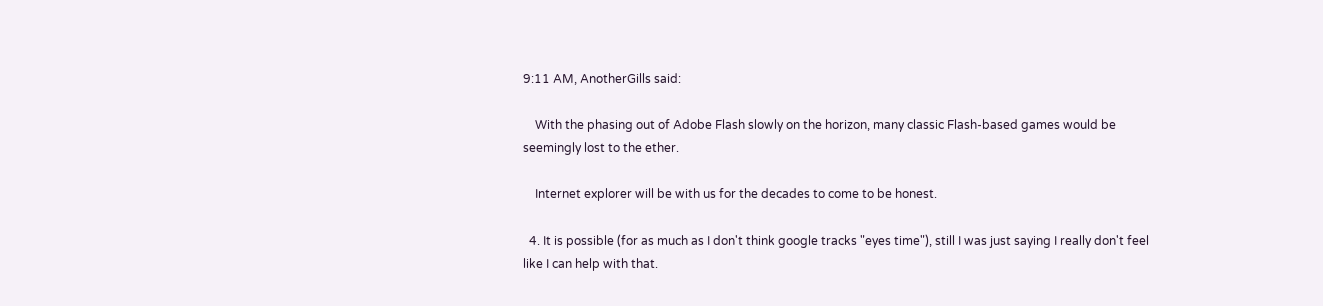9:11 AM, AnotherGills said:

    With the phasing out of Adobe Flash slowly on the horizon, many classic Flash-based games would be seemingly lost to the ether.

    Internet explorer will be with us for the decades to come to be honest.

  4. It is possible (for as much as I don't think google tracks "eyes time"), still I was just saying I really don't feel like I can help with that.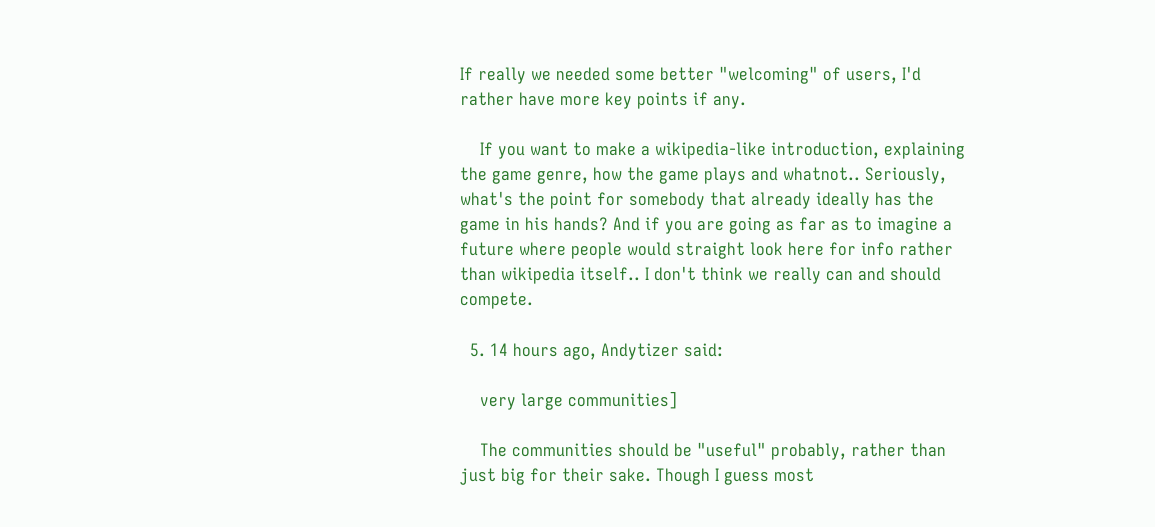If really we needed some better "welcoming" of users, I'd rather have more key points if any.

    If you want to make a wikipedia-like introduction, explaining the game genre, how the game plays and whatnot.. Seriously, what's the point for somebody that already ideally has the game in his hands? And if you are going as far as to imagine a future where people would straight look here for info rather than wikipedia itself.. I don't think we really can and should compete.

  5. 14 hours ago, Andytizer said:

    very large communities]

    The communities should be "useful" probably, rather than just big for their sake. Though I guess most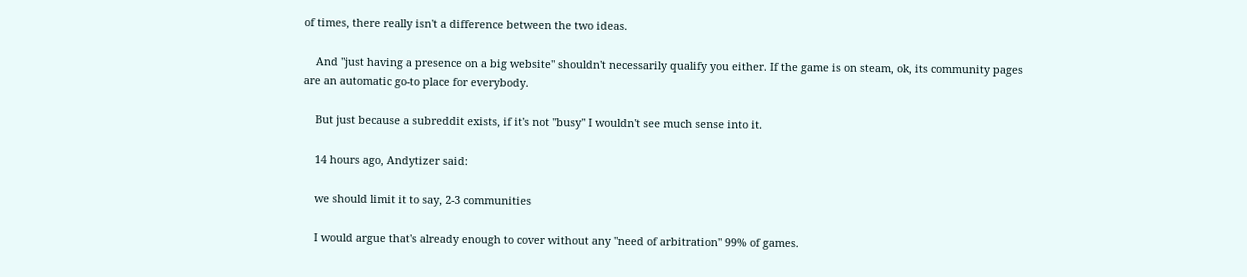of times, there really isn't a difference between the two ideas.

    And "just having a presence on a big website" shouldn't necessarily qualify you either. If the game is on steam, ok, its community pages are an automatic go-to place for everybody.

    But just because a subreddit exists, if it's not "busy" I wouldn't see much sense into it.

    14 hours ago, Andytizer said:

    we should limit it to say, 2-3 communities

    I would argue that's already enough to cover without any "need of arbitration" 99% of games.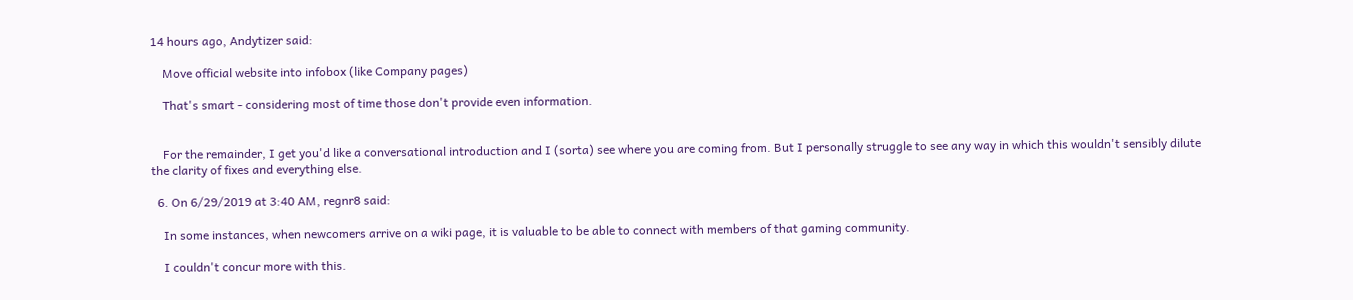14 hours ago, Andytizer said:

    Move official website into infobox (like Company pages)

    That's smart - considering most of time those don't provide even information.


    For the remainder, I get you'd like a conversational introduction and I (sorta) see where you are coming from. But I personally struggle to see any way in which this wouldn't sensibly dilute the clarity of fixes and everything else.

  6. On 6/29/2019 at 3:40 AM, regnr8 said:

    In some instances, when newcomers arrive on a wiki page, it is valuable to be able to connect with members of that gaming community.

    I couldn't concur more with this.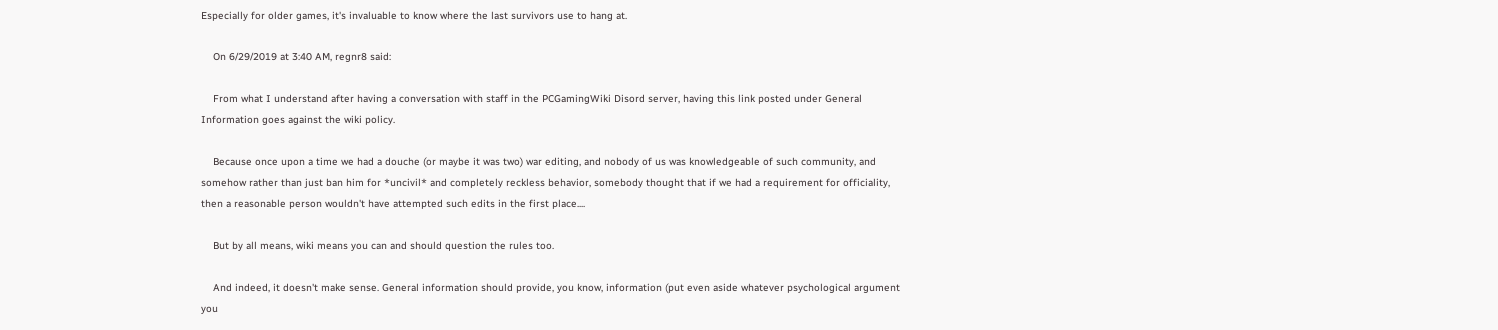Especially for older games, it's invaluable to know where the last survivors use to hang at.

    On 6/29/2019 at 3:40 AM, regnr8 said:

    From what I understand after having a conversation with staff in the PCGamingWiki Disord server, having this link posted under General Information goes against the wiki policy.

    Because once upon a time we had a douche (or maybe it was two) war editing, and nobody of us was knowledgeable of such community, and somehow rather than just ban him for *uncivil* and completely reckless behavior, somebody thought that if we had a requirement for officiality, then a reasonable person wouldn't have attempted such edits in the first place....

    But by all means, wiki means you can and should question the rules too.

    And indeed, it doesn't make sense. General information should provide, you know, information (put even aside whatever psychological argument you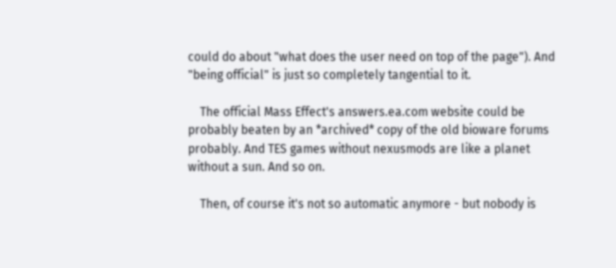could do about "what does the user need on top of the page"). And "being official" is just so completely tangential to it.

    The official Mass Effect's answers.ea.com website could be probably beaten by an *archived* copy of the old bioware forums probably. And TES games without nexusmods are like a planet without a sun. And so on.

    Then, of course it's not so automatic anymore - but nobody is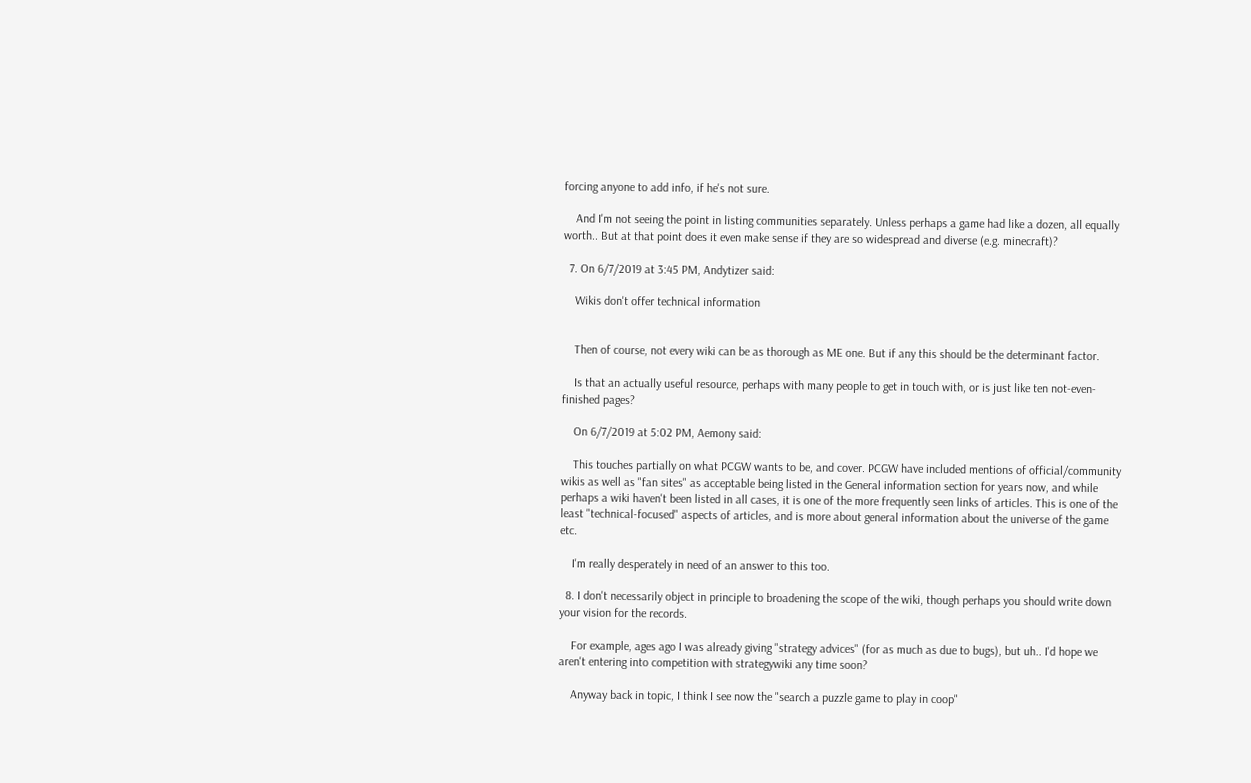forcing anyone to add info, if he's not sure.

    And I'm not seeing the point in listing communities separately. Unless perhaps a game had like a dozen, all equally worth.. But at that point does it even make sense if they are so widespread and diverse (e.g. minecraft)?

  7. On 6/7/2019 at 3:45 PM, Andytizer said:

    Wikis don't offer technical information


    Then of course, not every wiki can be as thorough as ME one. But if any this should be the determinant factor.

    Is that an actually useful resource, perhaps with many people to get in touch with, or is just like ten not-even-finished pages?

    On 6/7/2019 at 5:02 PM, Aemony said:

    This touches partially on what PCGW wants to be, and cover. PCGW have included mentions of official/community wikis as well as "fan sites" as acceptable being listed in the General information section for years now, and while perhaps a wiki haven't been listed in all cases, it is one of the more frequently seen links of articles. This is one of the least "technical-focused" aspects of articles, and is more about general information about the universe of the game etc.

    I'm really desperately in need of an answer to this too.

  8. I don't necessarily object in principle to broadening the scope of the wiki, though perhaps you should write down your vision for the records.

    For example, ages ago I was already giving "strategy advices" (for as much as due to bugs), but uh.. I'd hope we aren't entering into competition with strategywiki any time soon?

    Anyway back in topic, I think I see now the "search a puzzle game to play in coop"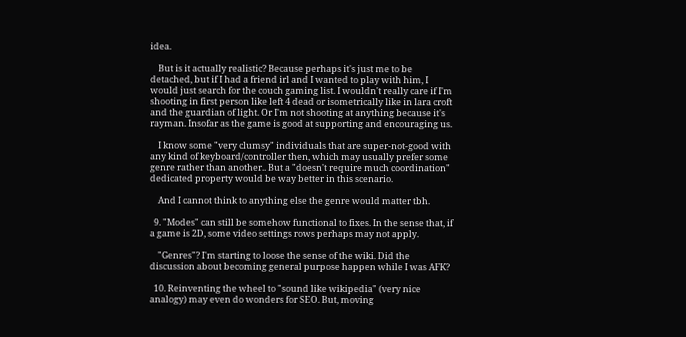idea.

    But is it actually realistic? Because perhaps it's just me to be detached, but if I had a friend irl and I wanted to play with him, I would just search for the couch gaming list. I wouldn't really care if I'm shooting in first person like left 4 dead or isometrically like in lara croft and the guardian of light. Or I'm not shooting at anything because it's rayman. Insofar as the game is good at supporting and encouraging us.

    I know some "very clumsy" individuals that are super-not-good with any kind of keyboard/controller then, which may usually prefer some genre rather than another.. But a "doesn't require much coordination" dedicated property would be way better in this scenario.

    And I cannot think to anything else the genre would matter tbh.

  9. "Modes" can still be somehow functional to fixes. In the sense that, if a game is 2D, some video settings rows perhaps may not apply.

    "Genres"? I'm starting to loose the sense of the wiki. Did the discussion about becoming general purpose happen while I was AFK?

  10. Reinventing the wheel to "sound like wikipedia" (very nice analogy) may even do wonders for SEO. But, moving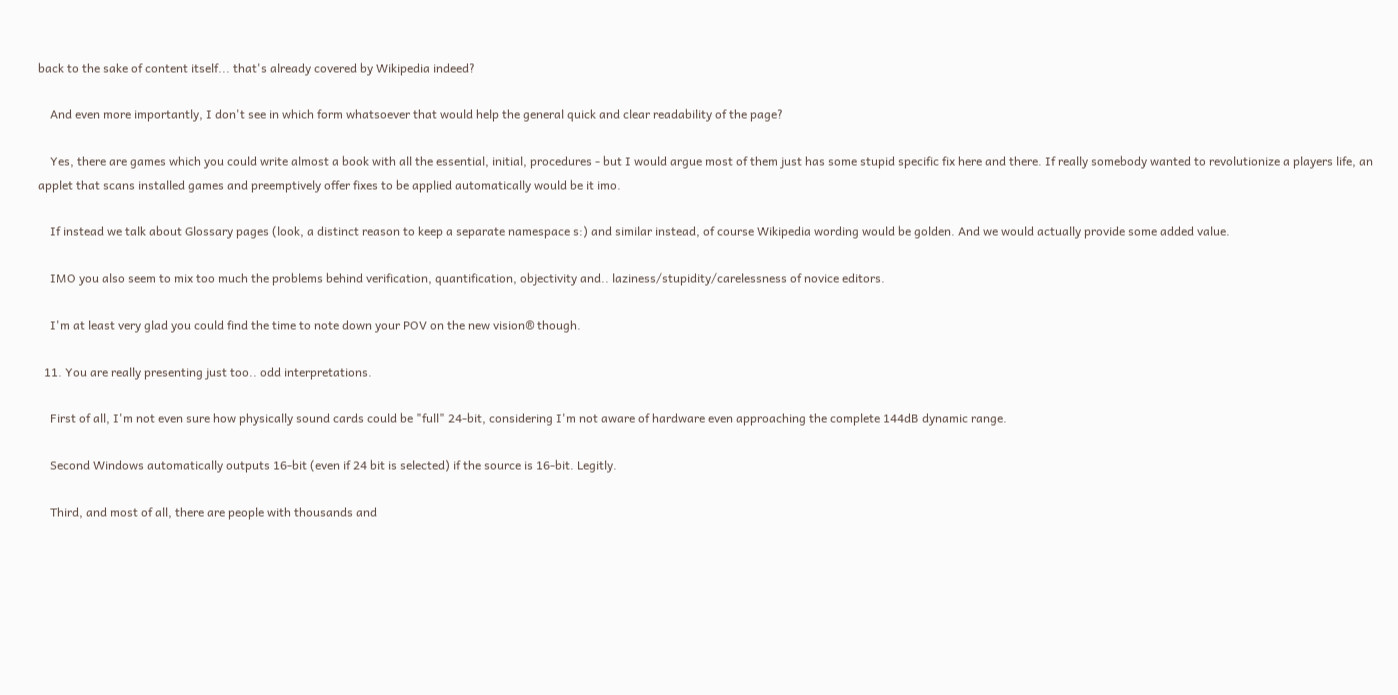back to the sake of content itself... that's already covered by Wikipedia indeed?

    And even more importantly, I don't see in which form whatsoever that would help the general quick and clear readability of the page?

    Yes, there are games which you could write almost a book with all the essential, initial, procedures - but I would argue most of them just has some stupid specific fix here and there. If really somebody wanted to revolutionize a players life, an applet that scans installed games and preemptively offer fixes to be applied automatically would be it imo.

    If instead we talk about Glossary pages (look, a distinct reason to keep a separate namespace s:) and similar instead, of course Wikipedia wording would be golden. And we would actually provide some added value.

    IMO you also seem to mix too much the problems behind verification, quantification, objectivity and.. laziness/stupidity/carelessness of novice editors.

    I'm at least very glad you could find the time to note down your POV on the new vision® though.

  11. You are really presenting just too.. odd interpretations.

    First of all, I'm not even sure how physically sound cards could be "full" 24-bit, considering I'm not aware of hardware even approaching the complete 144dB dynamic range.

    Second Windows automatically outputs 16-bit (even if 24 bit is selected) if the source is 16-bit. Legitly.

    Third, and most of all, there are people with thousands and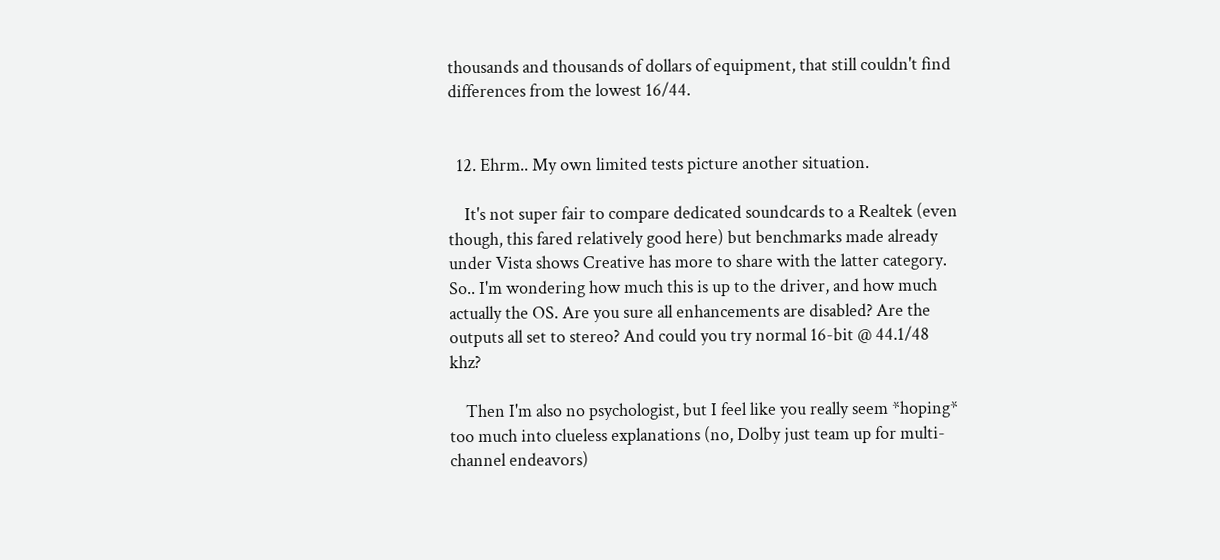thousands and thousands of dollars of equipment, that still couldn't find differences from the lowest 16/44.


  12. Ehrm.. My own limited tests picture another situation.

    It's not super fair to compare dedicated soundcards to a Realtek (even though, this fared relatively good here) but benchmarks made already under Vista shows Creative has more to share with the latter category. So.. I'm wondering how much this is up to the driver, and how much actually the OS. Are you sure all enhancements are disabled? Are the outputs all set to stereo? And could you try normal 16-bit @ 44.1/48 khz?

    Then I'm also no psychologist, but I feel like you really seem *hoping* too much into clueless explanations (no, Dolby just team up for multi-channel endeavors)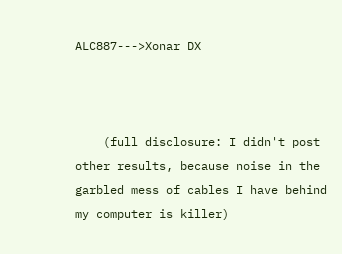ALC887--->Xonar DX



    (full disclosure: I didn't post other results, because noise in the garbled mess of cables I have behind my computer is killer)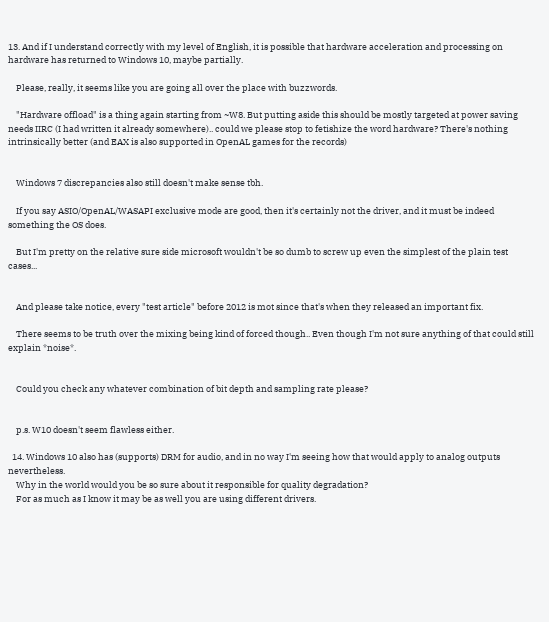13. And if I understand correctly with my level of English, it is possible that hardware acceleration and processing on hardware has returned to Windows 10, maybe partially.

    Please, really, it seems like you are going all over the place with buzzwords.

    "Hardware offload" is a thing again starting from ~W8. But putting aside this should be mostly targeted at power saving needs IIRC (I had written it already somewhere).. could we please stop to fetishize the word hardware? There's nothing intrinsically better (and EAX is also supported in OpenAL games for the records)


    Windows 7 discrepancies also still doesn't make sense tbh.

    If you say ASIO/OpenAL/WASAPI exclusive mode are good, then it's certainly not the driver, and it must be indeed something the OS does.

    But I'm pretty on the relative sure side microsoft wouldn't be so dumb to screw up even the simplest of the plain test cases...


    And please take notice, every "test article" before 2012 is mot since that's when they released an important fix.

    There seems to be truth over the mixing being kind of forced though.. Even though I'm not sure anything of that could still explain *noise*.


    Could you check any whatever combination of bit depth and sampling rate please?


    p.s. W10 doesn't seem flawless either.

  14. Windows 10 also has (supports) DRM for audio, and in no way I'm seeing how that would apply to analog outputs nevertheless.
    Why in the world would you be so sure about it responsible for quality degradation?
    For as much as I know it may be as well you are using different drivers.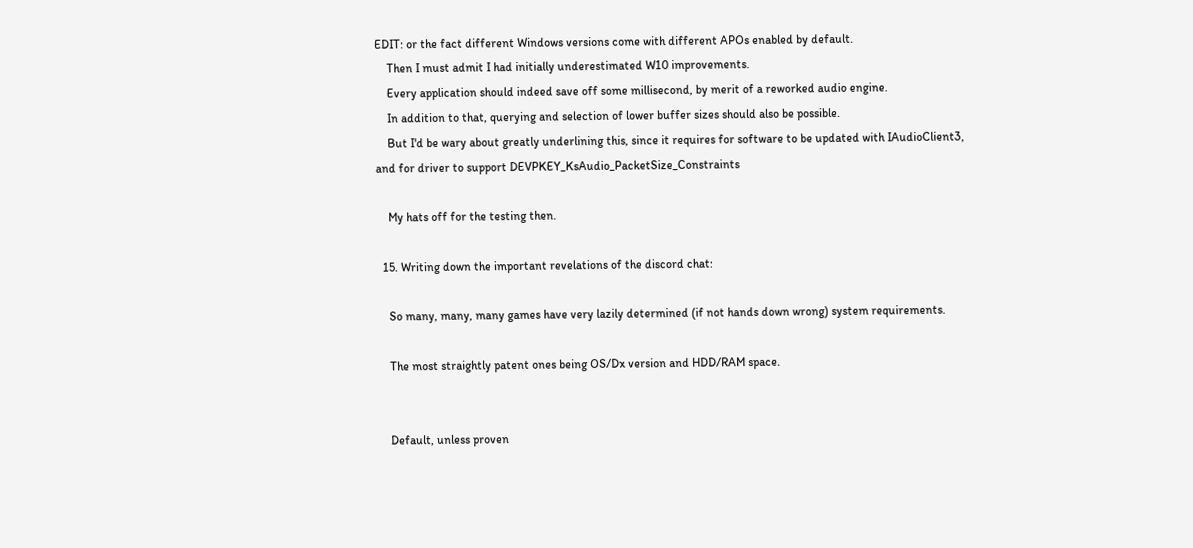EDIT: or the fact different Windows versions come with different APOs enabled by default.
    Then I must admit I had initially underestimated W10 improvements.
    Every application should indeed save off some millisecond, by merit of a reworked audio engine.
    In addition to that, querying and selection of lower buffer sizes should also be possible.
    But I'd be wary about greatly underlining this, since it requires for software to be updated with IAudioClient3, and for driver to support DEVPKEY_KsAudio_PacketSize_Constraints

    My hats off for the testing then.

  15. Writing down the important revelations of the discord chat:

    So many, many, many games have very lazily determined (if not hands down wrong) system requirements.

    The most straightly patent ones being OS/Dx version and HDD/RAM space.


    Default, unless proven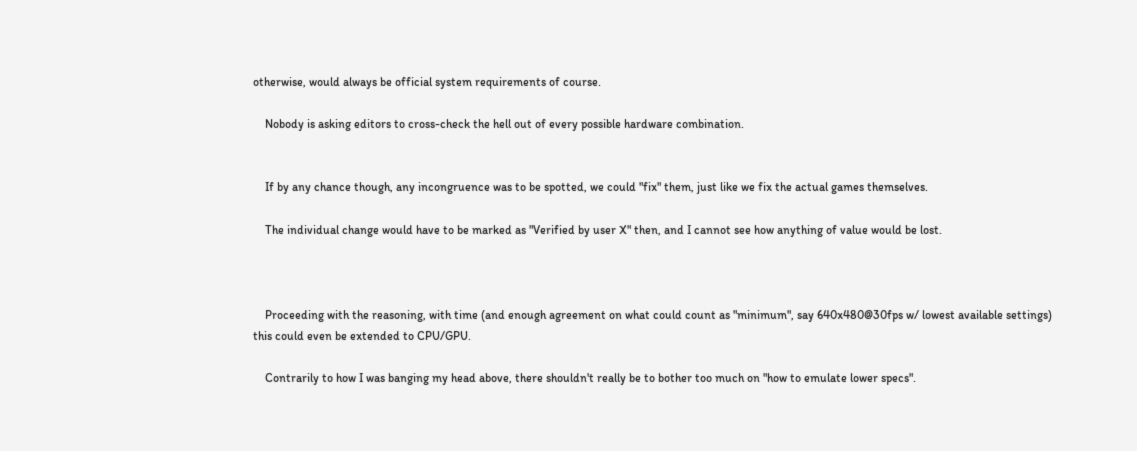otherwise, would always be official system requirements of course.

    Nobody is asking editors to cross-check the hell out of every possible hardware combination.


    If by any chance though, any incongruence was to be spotted, we could "fix" them, just like we fix the actual games themselves.

    The individual change would have to be marked as "Verified by user X" then, and I cannot see how anything of value would be lost.



    Proceeding with the reasoning, with time (and enough agreement on what could count as "minimum", say 640x480@30fps w/ lowest available settings) this could even be extended to CPU/GPU.

    Contrarily to how I was banging my head above, there shouldn't really be to bother too much on "how to emulate lower specs".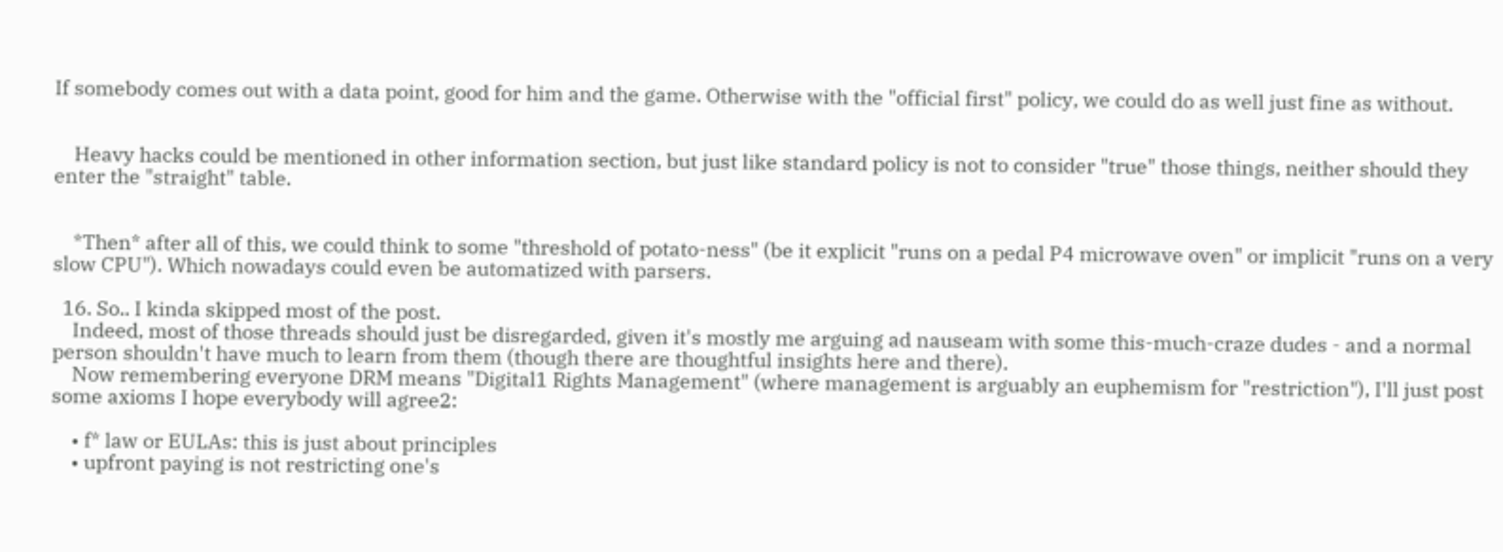If somebody comes out with a data point, good for him and the game. Otherwise with the "official first" policy, we could do as well just fine as without.


    Heavy hacks could be mentioned in other information section, but just like standard policy is not to consider "true" those things, neither should they enter the "straight" table.


    *Then* after all of this, we could think to some "threshold of potato-ness" (be it explicit "runs on a pedal P4 microwave oven" or implicit "runs on a very slow CPU"). Which nowadays could even be automatized with parsers.

  16. So.. I kinda skipped most of the post.
    Indeed, most of those threads should just be disregarded, given it's mostly me arguing ad nauseam with some this-much-craze dudes - and a normal person shouldn't have much to learn from them (though there are thoughtful insights here and there).
    Now remembering everyone DRM means "Digital1 Rights Management" (where management is arguably an euphemism for "restriction"), I'll just post some axioms I hope everybody will agree2:

    • f* law or EULAs: this is just about principles
    • upfront paying is not restricting one's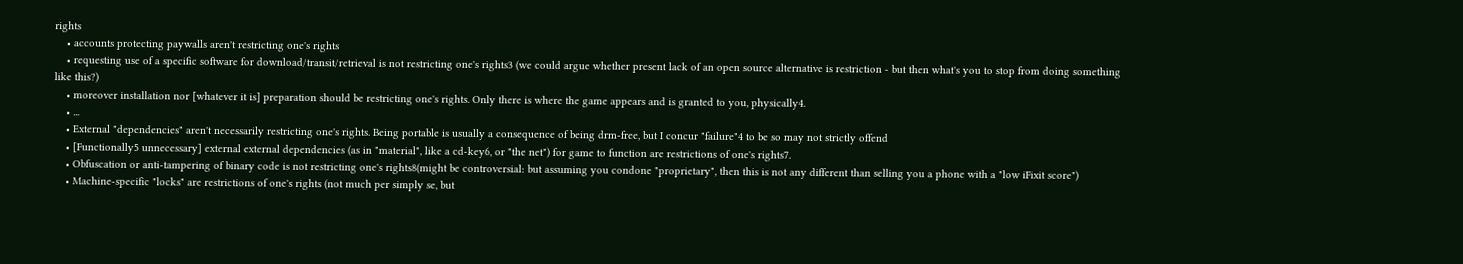rights
    • accounts protecting paywalls aren't restricting one's rights
    • requesting use of a specific software for download/transit/retrieval is not restricting one's rights3 (we could argue whether present lack of an open source alternative is restriction - but then what's you to stop from doing something like this?)
    • moreover installation nor [whatever it is] preparation should be restricting one's rights. Only there is where the game appears and is granted to you, physically4.
    • ...
    • External "dependencies" aren't necessarily restricting one's rights. Being portable is usually a consequence of being drm-free, but I concur "failure"4 to be so may not strictly offend
    • [Functionally5 unnecessary] external external dependencies (as in "material", like a cd-key6, or "the net") for game to function are restrictions of one's rights7.
    • Obfuscation or anti-tampering of binary code is not restricting one's rights8(might be controversial: but assuming you condone "proprietary", then this is not any different than selling you a phone with a "low iFixit score")
    • Machine-specific "locks" are restrictions of one's rights (not much per simply se, but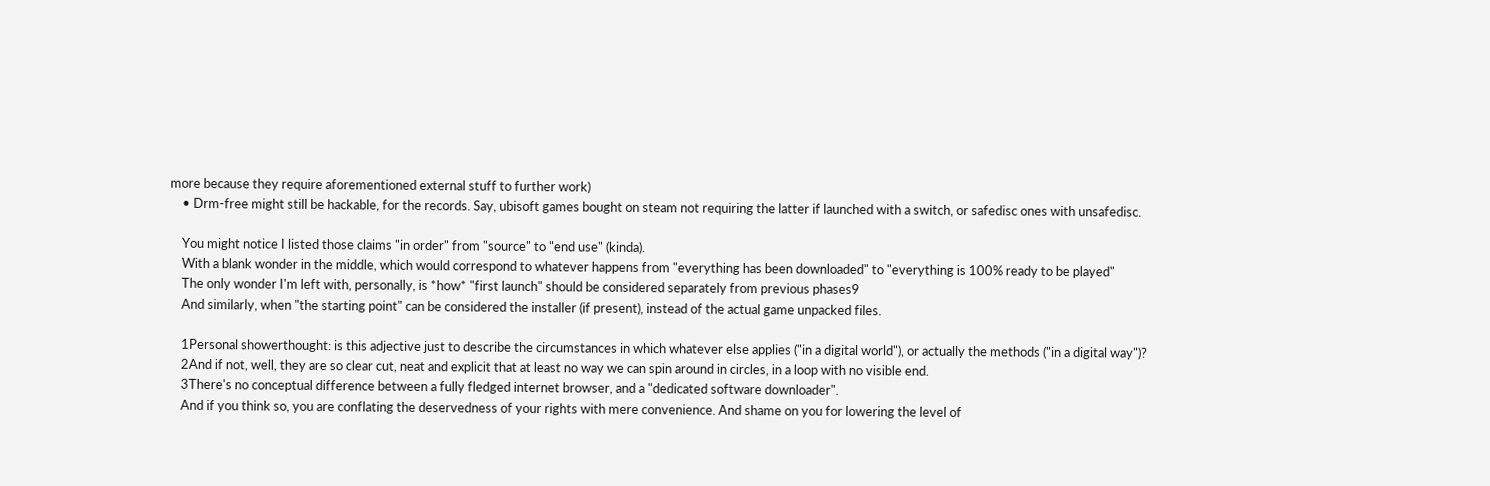more because they require aforementioned external stuff to further work)
    • Drm-free might still be hackable, for the records. Say, ubisoft games bought on steam not requiring the latter if launched with a switch, or safedisc ones with unsafedisc.

    You might notice I listed those claims "in order" from "source" to "end use" (kinda).
    With a blank wonder in the middle, which would correspond to whatever happens from "everything has been downloaded" to "everything is 100% ready to be played"
    The only wonder I'm left with, personally, is *how* "first launch" should be considered separately from previous phases9
    And similarly, when "the starting point" can be considered the installer (if present), instead of the actual game unpacked files.

    1Personal showerthought: is this adjective just to describe the circumstances in which whatever else applies ("in a digital world"), or actually the methods ("in a digital way")?
    2And if not, well, they are so clear cut, neat and explicit that at least no way we can spin around in circles, in a loop with no visible end.
    3There's no conceptual difference between a fully fledged internet browser, and a "dedicated software downloader".
    And if you think so, you are conflating the deservedness of your rights with mere convenience. And shame on you for lowering the level of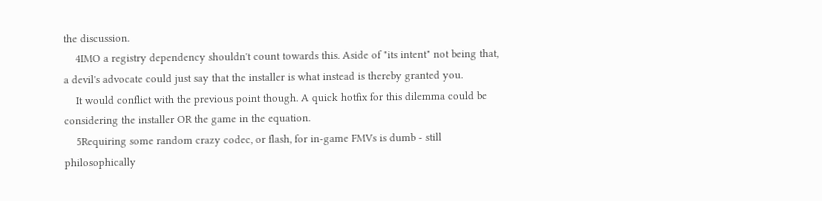the discussion.
    4IMO a registry dependency shouldn't count towards this. Aside of "its intent" not being that, a devil's advocate could just say that the installer is what instead is thereby granted you.
    It would conflict with the previous point though. A quick hotfix for this dilemma could be considering the installer OR the game in the equation.
    5Requiring some random crazy codec, or flash, for in-game FMVs is dumb - still philosophically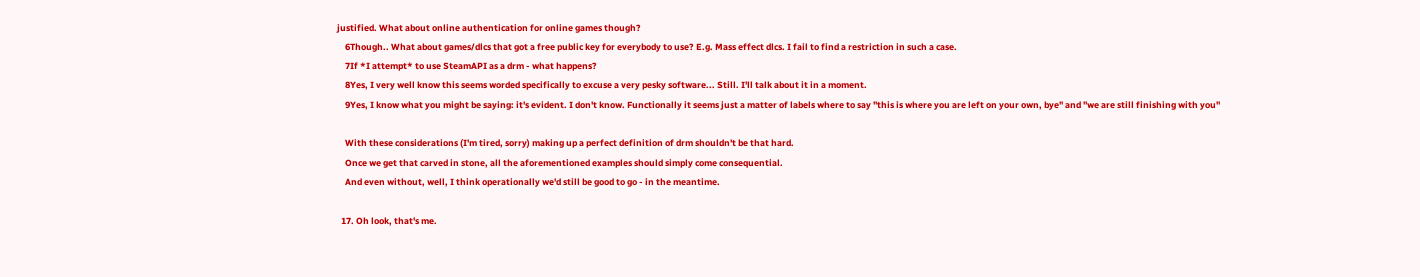justified. What about online authentication for online games though?
    6Though.. What about games/dlcs that got a free public key for everybody to use? E.g. Mass effect dlcs. I fail to find a restriction in such a case.
    7If *I attempt* to use SteamAPI as a drm - what happens?
    8Yes, I very well know this seems worded specifically to excuse a very pesky software... Still. I'll talk about it in a moment.
    9Yes, I know what you might be saying: it's evident. I don't know. Functionally it seems just a matter of labels where to say "this is where you are left on your own, bye" and "we are still finishing with you"

    With these considerations (I'm tired, sorry) making up a perfect definition of drm shouldn't be that hard.
    Once we get that carved in stone, all the aforementioned examples should simply come consequential.
    And even without, well, I think operationally we'd still be good to go - in the meantime.

  17. Oh look, that's me.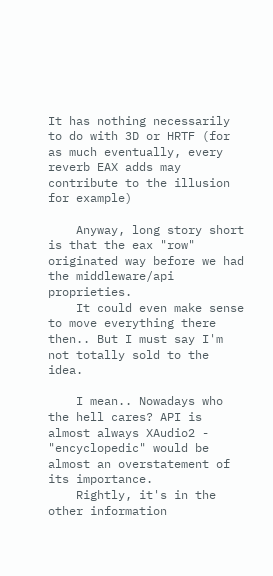It has nothing necessarily to do with 3D or HRTF (for as much eventually, every reverb EAX adds may contribute to the illusion for example)

    Anyway, long story short is that the eax "row" originated way before we had the middleware/api proprieties.
    It could even make sense to move everything there then.. But I must say I'm not totally sold to the idea.

    I mean.. Nowadays who the hell cares? API is almost always XAudio2 - "encyclopedic" would be almost an overstatement of its importance.
    Rightly, it's in the other information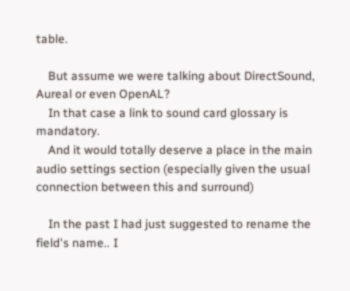table.

    But assume we were talking about DirectSound, Aureal or even OpenAL?
    In that case a link to sound card glossary is mandatory.
    And it would totally deserve a place in the main audio settings section (especially given the usual connection between this and surround)

    In the past I had just suggested to rename the field's name.. I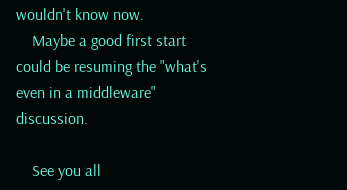wouldn't know now.
    Maybe a good first start could be resuming the "what's even in a middleware" discussion.

    See you all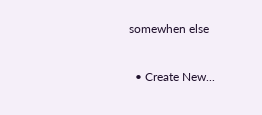somewhen else

  • Create New...